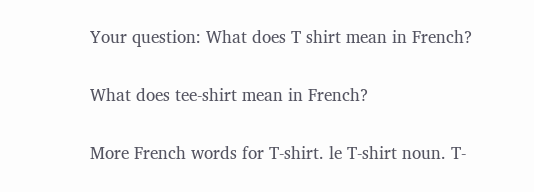Your question: What does T shirt mean in French?

What does tee-shirt mean in French?

More French words for T-shirt. le T-shirt noun. T-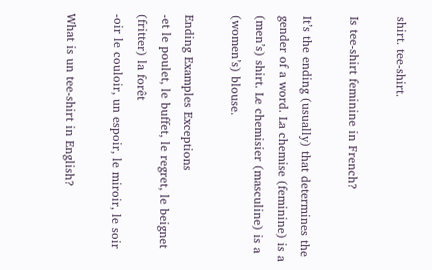shirt. tee-shirt.

Is tee-shirt feminine in French?

It’s the ending (usually) that determines the gender of a word. La chemise (feminine) is a (men’s) shirt. Le chemisier (masculine) is a (women’s) blouse.

Ending Examples Exceptions
-et le poulet, le buffet, le regret, le beignet (fritter) la forêt
-oir le couloir, un espoir, le miroir, le soir

What is un tee-shirt in English?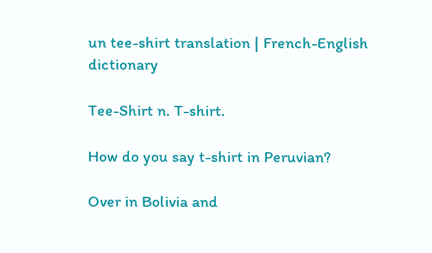un tee-shirt translation | French-English dictionary

Tee-Shirt n. T-shirt.

How do you say t-shirt in Peruvian?

Over in Bolivia and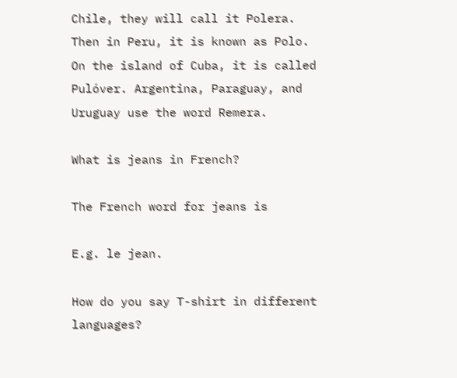Chile, they will call it Polera. Then in Peru, it is known as Polo. On the island of Cuba, it is called Pulóver. Argentina, Paraguay, and Uruguay use the word Remera.

What is jeans in French?

The French word for jeans is

E.g. le jean.

How do you say T-shirt in different languages?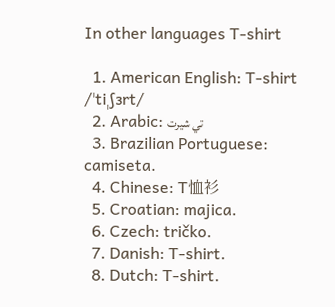In other languages T-shirt

  1. American English: T-shirt /ˈtiˌʃɜrt/
  2. Arabic: تي شيرت
  3. Brazilian Portuguese: camiseta.
  4. Chinese: T恤衫
  5. Croatian: majica.
  6. Czech: tričko.
  7. Danish: T-shirt.
  8. Dutch: T-shirt.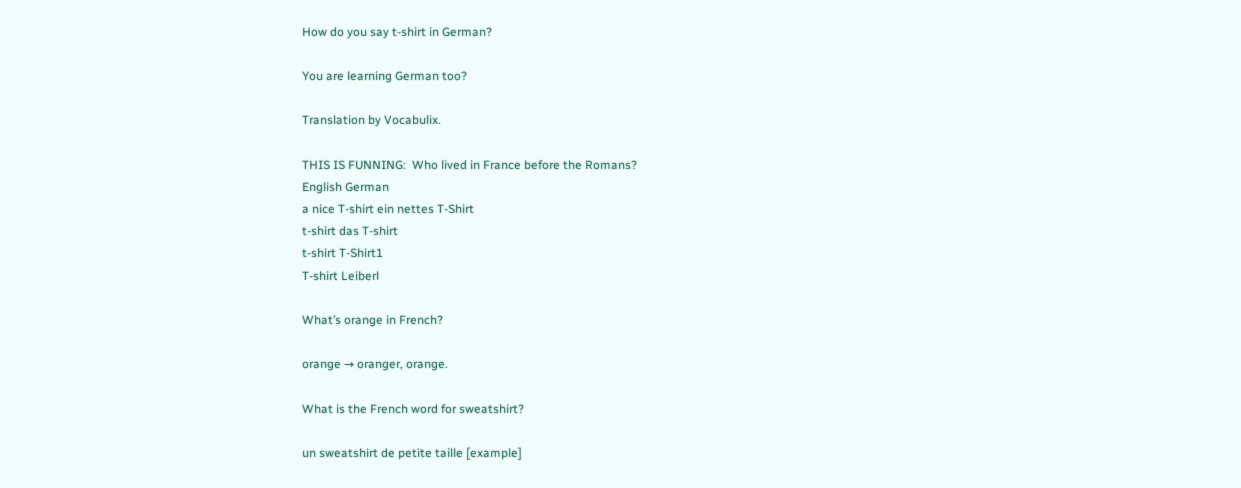How do you say t-shirt in German?

You are learning German too?

Translation by Vocabulix.

THIS IS FUNNING:  Who lived in France before the Romans?
English German
a nice T-shirt ein nettes T-Shirt
t-shirt das T-shirt
t-shirt T-Shirt1
T-shirt Leiberl

What’s orange in French?

orange → oranger, orange.

What is the French word for sweatshirt?

un sweatshirt de petite taille [example]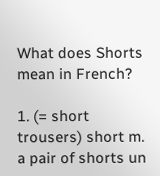What does Shorts mean in French?

1. (= short trousers) short m. a pair of shorts un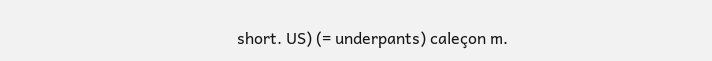short. US) (= underpants) caleçon m.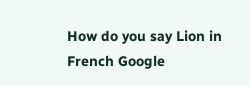How do you say Lion in French Google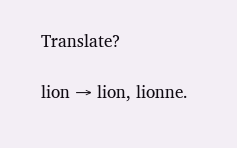Translate?

lion → lion, lionne.